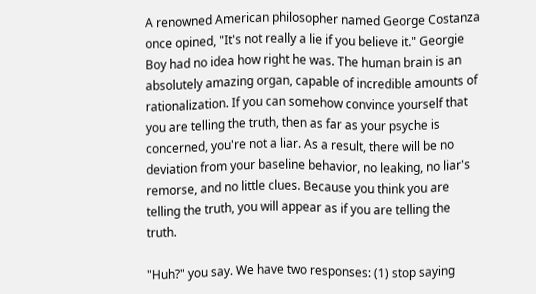A renowned American philosopher named George Costanza once opined, "It's not really a lie if you believe it." Georgie Boy had no idea how right he was. The human brain is an absolutely amazing organ, capable of incredible amounts of rationalization. If you can somehow convince yourself that you are telling the truth, then as far as your psyche is concerned, you're not a liar. As a result, there will be no deviation from your baseline behavior, no leaking, no liar's remorse, and no little clues. Because you think you are telling the truth, you will appear as if you are telling the truth.

"Huh?" you say. We have two responses: (1) stop saying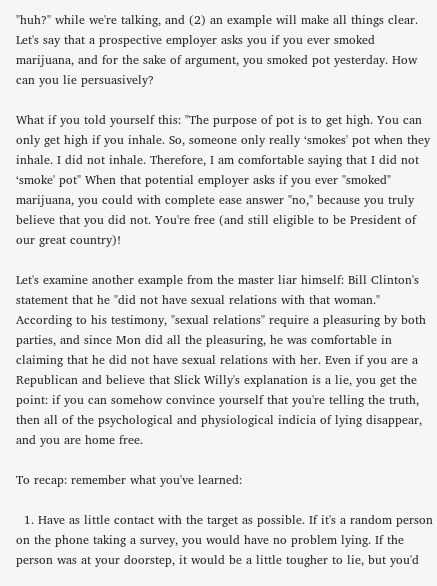"huh?" while we're talking, and (2) an example will make all things clear. Let's say that a prospective employer asks you if you ever smoked marijuana, and for the sake of argument, you smoked pot yesterday. How can you lie persuasively?

What if you told yourself this: "The purpose of pot is to get high. You can only get high if you inhale. So, someone only really ‘smokes' pot when they inhale. I did not inhale. Therefore, I am comfortable saying that I did not ‘smoke' pot" When that potential employer asks if you ever "smoked" marijuana, you could with complete ease answer "no," because you truly believe that you did not. You're free (and still eligible to be President of our great country)!

Let's examine another example from the master liar himself: Bill Clinton's statement that he "did not have sexual relations with that woman." According to his testimony, "sexual relations" require a pleasuring by both parties, and since Mon did all the pleasuring, he was comfortable in claiming that he did not have sexual relations with her. Even if you are a Republican and believe that Slick Willy's explanation is a lie, you get the point: if you can somehow convince yourself that you're telling the truth, then all of the psychological and physiological indicia of lying disappear, and you are home free.

To recap: remember what you've learned:

  1. Have as little contact with the target as possible. If it's a random person on the phone taking a survey, you would have no problem lying. If the person was at your doorstep, it would be a little tougher to lie, but you'd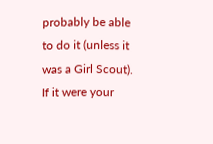probably be able to do it (unless it was a Girl Scout). If it were your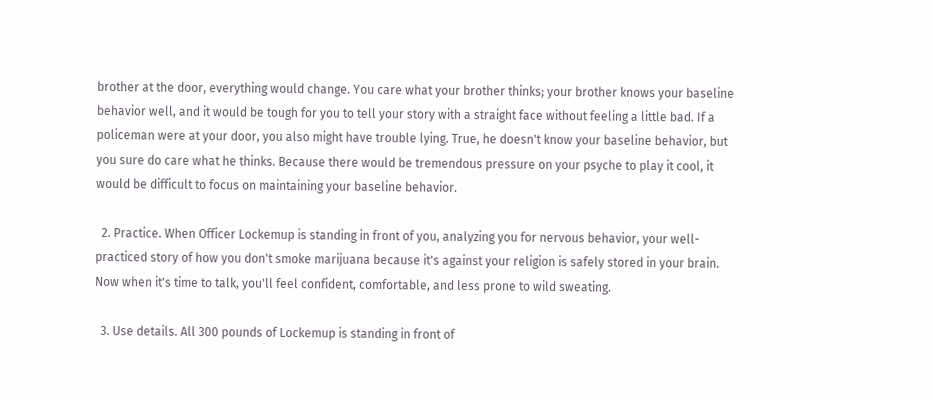brother at the door, everything would change. You care what your brother thinks; your brother knows your baseline behavior well, and it would be tough for you to tell your story with a straight face without feeling a little bad. If a policeman were at your door, you also might have trouble lying. True, he doesn't know your baseline behavior, but you sure do care what he thinks. Because there would be tremendous pressure on your psyche to play it cool, it would be difficult to focus on maintaining your baseline behavior.

  2. Practice. When Officer Lockemup is standing in front of you, analyzing you for nervous behavior, your well-practiced story of how you don't smoke marijuana because it's against your religion is safely stored in your brain. Now when it's time to talk, you'll feel confident, comfortable, and less prone to wild sweating.

  3. Use details. All 300 pounds of Lockemup is standing in front of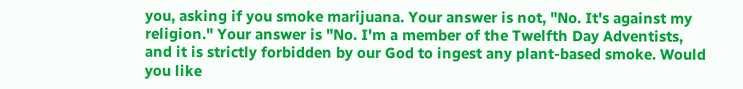you, asking if you smoke marijuana. Your answer is not, "No. It's against my religion." Your answer is "No. I'm a member of the Twelfth Day Adventists, and it is strictly forbidden by our God to ingest any plant-based smoke. Would you like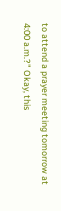to attend a prayer meeting tomorrow at 4:00 a.m.?" Okay, this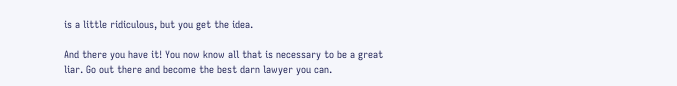is a little ridiculous, but you get the idea.

And there you have it! You now know all that is necessary to be a great liar. Go out there and become the best darn lawyer you can.